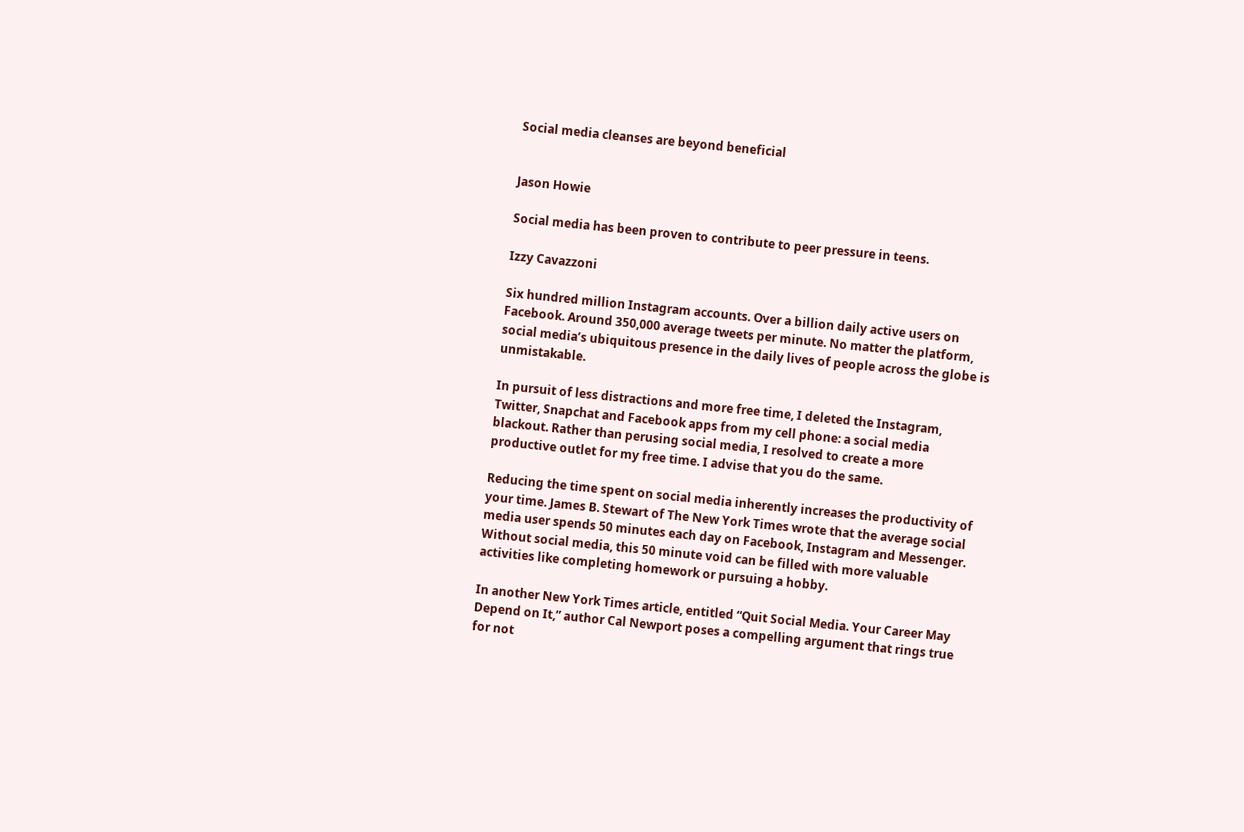Social media cleanses are beyond beneficial


Jason Howie

Social media has been proven to contribute to peer pressure in teens.

Izzy Cavazzoni

Six hundred million Instagram accounts. Over a billion daily active users on Facebook. Around 350,000 average tweets per minute. No matter the platform, social media’s ubiquitous presence in the daily lives of people across the globe is unmistakable.

In pursuit of less distractions and more free time, I deleted the Instagram, Twitter, Snapchat and Facebook apps from my cell phone: a social media blackout. Rather than perusing social media, I resolved to create a more productive outlet for my free time. I advise that you do the same.

Reducing the time spent on social media inherently increases the productivity of your time. James B. Stewart of The New York Times wrote that the average social media user spends 50 minutes each day on Facebook, Instagram and Messenger. Without social media, this 50 minute void can be filled with more valuable activities like completing homework or pursuing a hobby.

In another New York Times article, entitled “Quit Social Media. Your Career May Depend on It,” author Cal Newport poses a compelling argument that rings true for not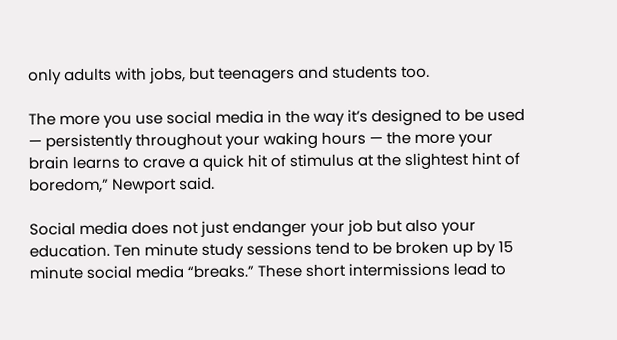only adults with jobs, but teenagers and students too.

The more you use social media in the way it’s designed to be used — persistently throughout your waking hours — the more your brain learns to crave a quick hit of stimulus at the slightest hint of boredom,” Newport said.

Social media does not just endanger your job but also your education. Ten minute study sessions tend to be broken up by 15 minute social media “breaks.” These short intermissions lead to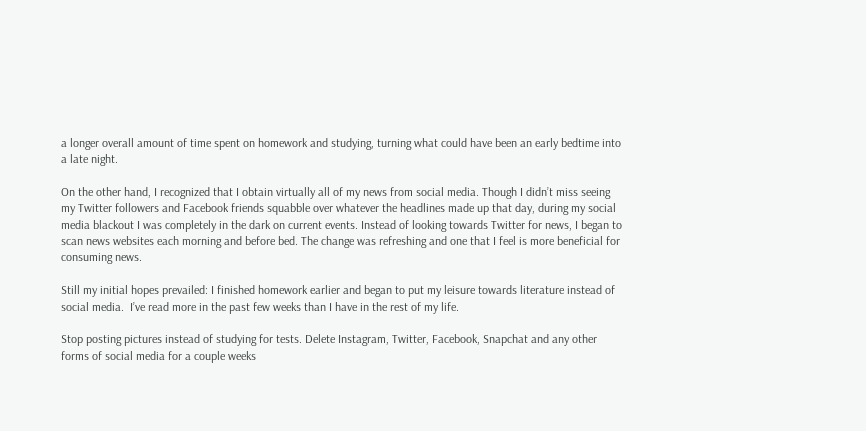a longer overall amount of time spent on homework and studying, turning what could have been an early bedtime into a late night.

On the other hand, I recognized that I obtain virtually all of my news from social media. Though I didn’t miss seeing my Twitter followers and Facebook friends squabble over whatever the headlines made up that day, during my social media blackout I was completely in the dark on current events. Instead of looking towards Twitter for news, I began to scan news websites each morning and before bed. The change was refreshing and one that I feel is more beneficial for consuming news.

Still my initial hopes prevailed: I finished homework earlier and began to put my leisure towards literature instead of social media.  I’ve read more in the past few weeks than I have in the rest of my life.

Stop posting pictures instead of studying for tests. Delete Instagram, Twitter, Facebook, Snapchat and any other forms of social media for a couple weeks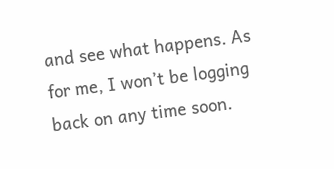and see what happens. As for me, I won’t be logging back on any time soon.